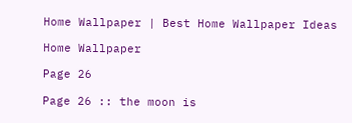Home Wallpaper | Best Home Wallpaper Ideas

Home Wallpaper

Page 26

Page 26 :: the moon is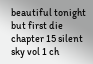beautiful tonight but first die chapter 15 silent sky vol 1 ch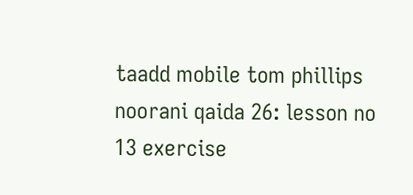taadd mobile tom phillips noorani qaida 26: lesson no 13 exercise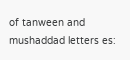of tanween and mushaddad letters es: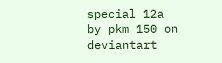special 12a by pkm 150 on deviantart